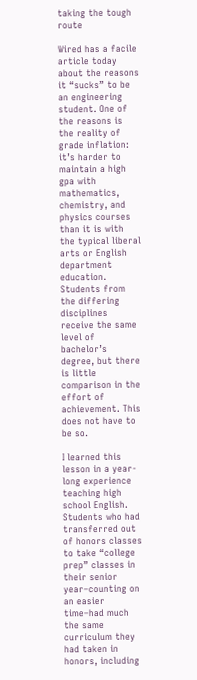taking the tough route

Wired has a facile article today about the reasons it “sucks” to be an engineering student. One of the reasons is the reality of grade inflation: it’s harder to maintain a high gpa with mathematics, chemistry, and physics courses than it is with the typical liberal arts or English department education. Students from the differing disciplines receive the same level of bachelor’s degree, but there is little comparison in the effort of achievement. This does not have to be so.

I learned this lesson in a year-long experience teaching high school English. Students who had transferred out of honors classes to take “college prep” classes in their senior year–counting on an easier time–had much the same curriculum they had taken in honors, including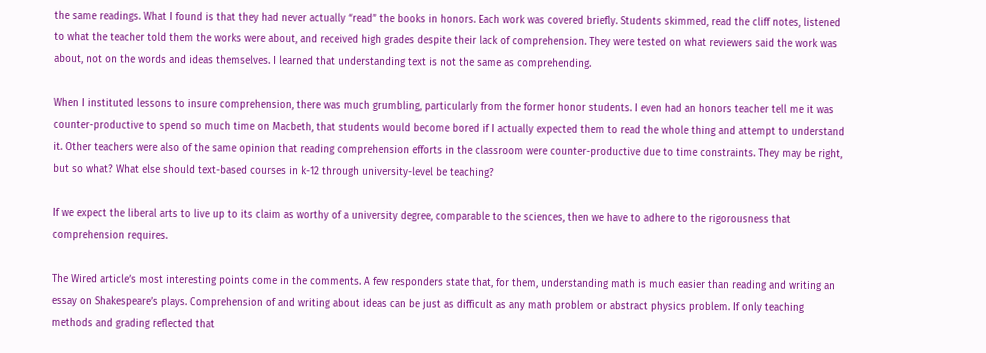the same readings. What I found is that they had never actually “read” the books in honors. Each work was covered briefly. Students skimmed, read the cliff notes, listened to what the teacher told them the works were about, and received high grades despite their lack of comprehension. They were tested on what reviewers said the work was about, not on the words and ideas themselves. I learned that understanding text is not the same as comprehending.

When I instituted lessons to insure comprehension, there was much grumbling, particularly from the former honor students. I even had an honors teacher tell me it was counter-productive to spend so much time on Macbeth, that students would become bored if I actually expected them to read the whole thing and attempt to understand it. Other teachers were also of the same opinion that reading comprehension efforts in the classroom were counter-productive due to time constraints. They may be right, but so what? What else should text-based courses in k-12 through university-level be teaching?

If we expect the liberal arts to live up to its claim as worthy of a university degree, comparable to the sciences, then we have to adhere to the rigorousness that comprehension requires.

The Wired article’s most interesting points come in the comments. A few responders state that, for them, understanding math is much easier than reading and writing an essay on Shakespeare’s plays. Comprehension of and writing about ideas can be just as difficult as any math problem or abstract physics problem. If only teaching methods and grading reflected that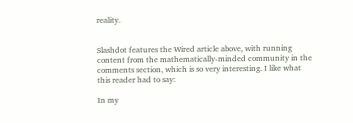reality.


Slashdot features the Wired article above, with running content from the mathematically-minded community in the comments section, which is so very interesting. I like what this reader had to say:

In my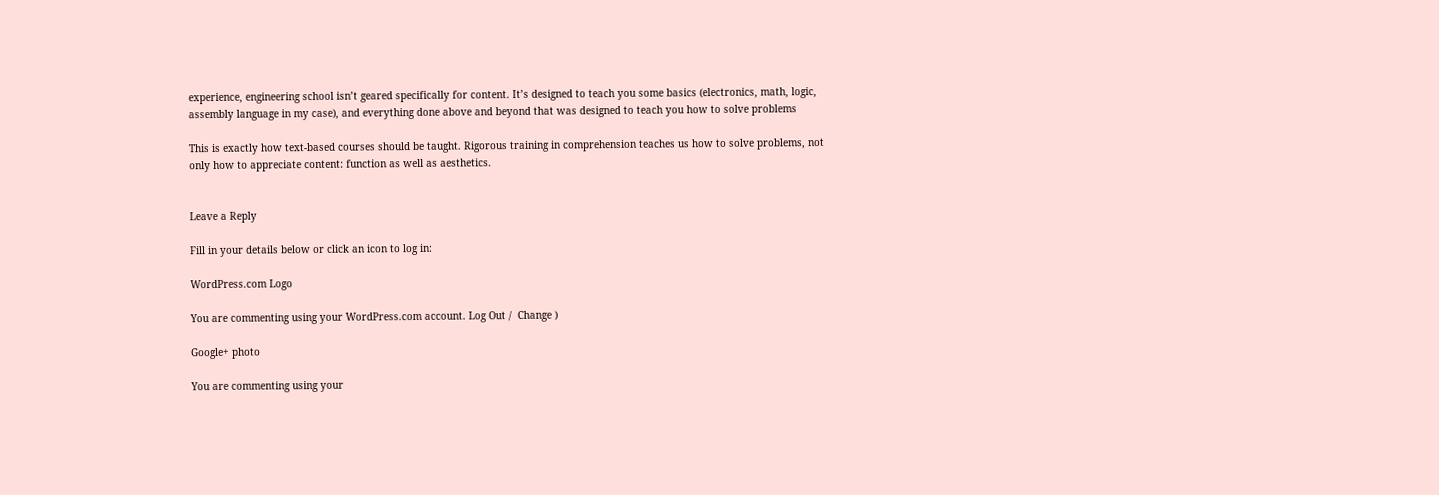experience, engineering school isn’t geared specifically for content. It’s designed to teach you some basics (electronics, math, logic, assembly language in my case), and everything done above and beyond that was designed to teach you how to solve problems

This is exactly how text-based courses should be taught. Rigorous training in comprehension teaches us how to solve problems, not only how to appreciate content: function as well as aesthetics.


Leave a Reply

Fill in your details below or click an icon to log in:

WordPress.com Logo

You are commenting using your WordPress.com account. Log Out /  Change )

Google+ photo

You are commenting using your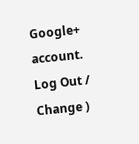Google+ account. Log Out /  Change )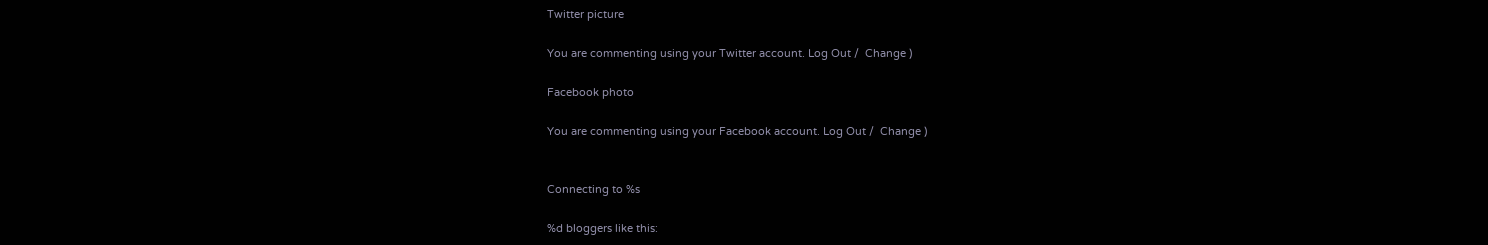Twitter picture

You are commenting using your Twitter account. Log Out /  Change )

Facebook photo

You are commenting using your Facebook account. Log Out /  Change )


Connecting to %s

%d bloggers like this: